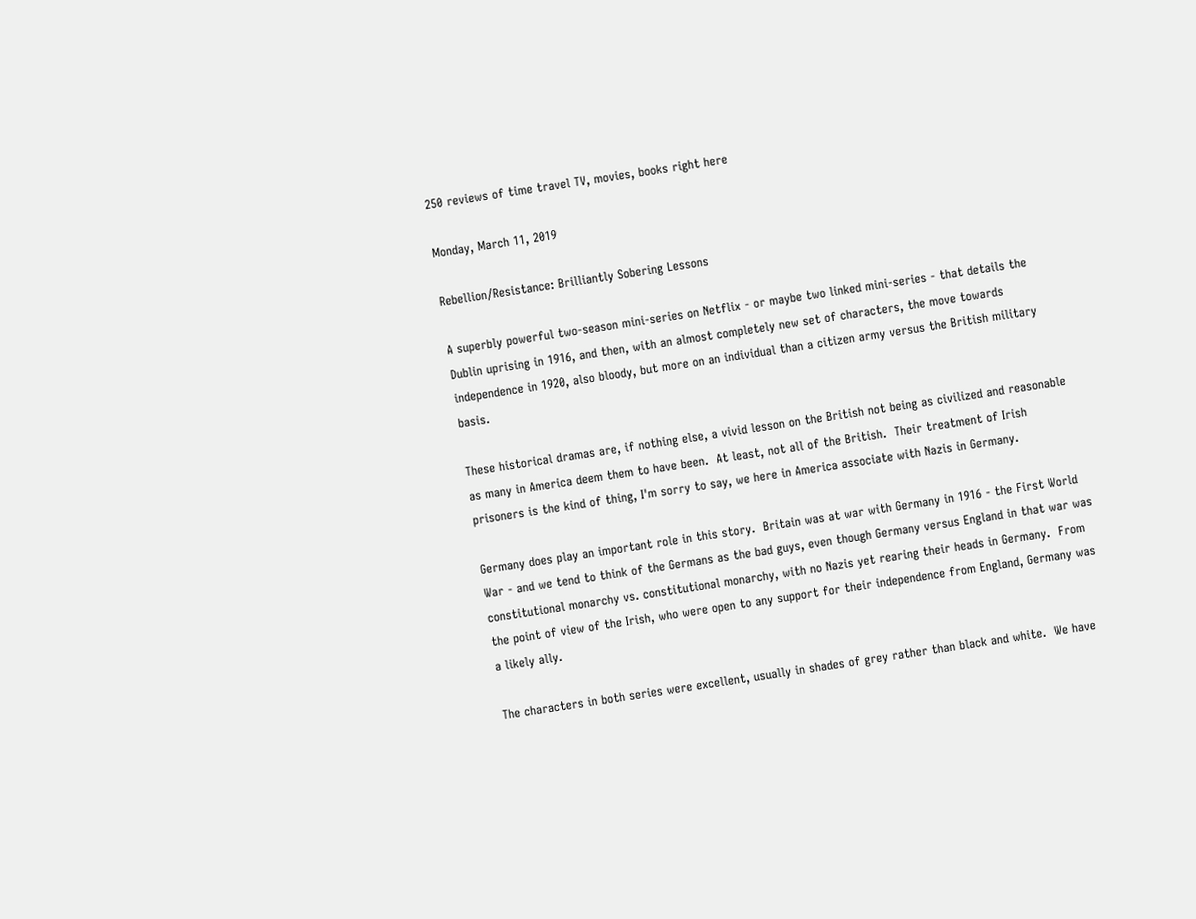250 reviews of time travel TV, movies, books right here

Monday, March 11, 2019

Rebellion/Resistance: Brilliantly Sobering Lessons

A superbly powerful two-season mini-series on Netflix - or maybe two linked mini-series - that details the Dublin uprising in 1916, and then, with an almost completely new set of characters, the move towards independence in 1920, also bloody, but more on an individual than a citizen army versus the British military basis.

These historical dramas are, if nothing else, a vivid lesson on the British not being as civilized and reasonable as many in America deem them to have been.  At least, not all of the British.  Their treatment of Irish prisoners is the kind of thing, I'm sorry to say, we here in America associate with Nazis in Germany.

Germany does play an important role in this story.  Britain was at war with Germany in 1916 - the First World War - and we tend to think of the Germans as the bad guys, even though Germany versus England in that war was constitutional monarchy vs. constitutional monarchy, with no Nazis yet rearing their heads in Germany.  From the point of view of the Irish, who were open to any support for their independence from England, Germany was a likely ally.

The characters in both series were excellent, usually in shades of grey rather than black and white.  We have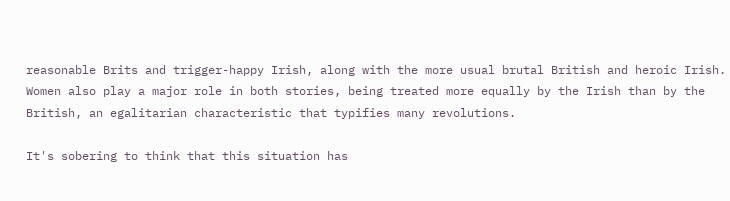reasonable Brits and trigger-happy Irish, along with the more usual brutal British and heroic Irish.  Women also play a major role in both stories, being treated more equally by the Irish than by the British, an egalitarian characteristic that typifies many revolutions.

It's sobering to think that this situation has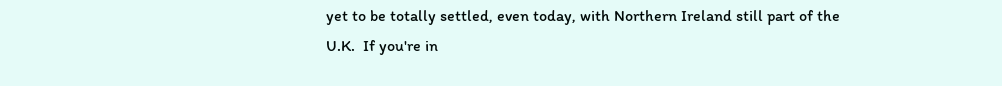yet to be totally settled, even today, with Northern Ireland still part of the U.K.  If you're in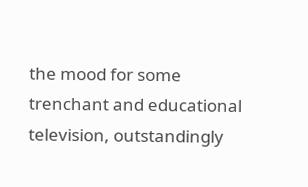the mood for some trenchant and educational television, outstandingly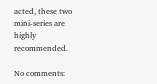acted, these two mini-series are highly recommended.

No comments: